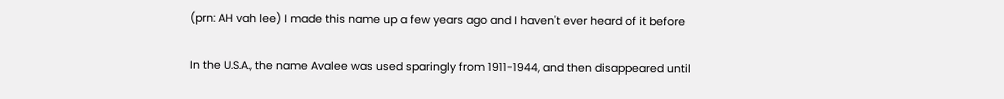(prn: AH vah lee) I made this name up a few years ago and I haven't ever heard of it before

In the U.S.A., the name Avalee was used sparingly from 1911-1944, and then disappeared until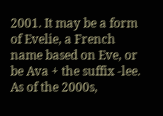2001. It may be a form of Evelie, a French name based on Eve, or be Ava + the suffix -lee. As of the 2000s,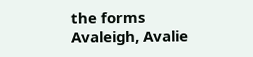the forms Avaleigh, Avalie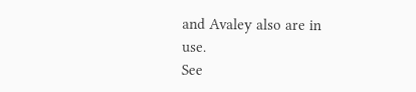and Avaley also are in use.
See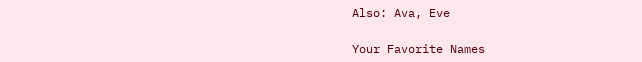Also: Ava, Eve

Your Favorite Names